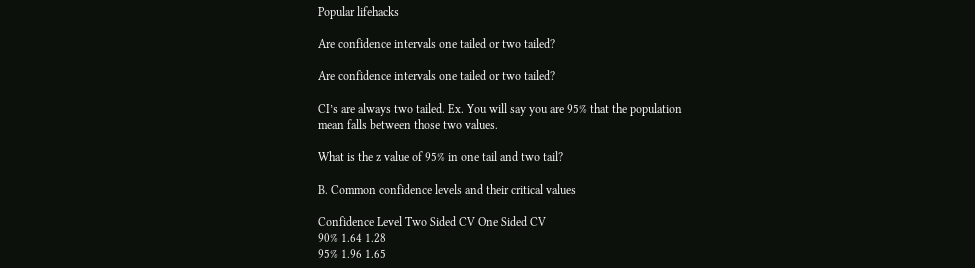Popular lifehacks

Are confidence intervals one tailed or two tailed?

Are confidence intervals one tailed or two tailed?

CI’s are always two tailed. Ex. You will say you are 95% that the population mean falls between those two values.

What is the z value of 95% in one tail and two tail?

B. Common confidence levels and their critical values

Confidence Level Two Sided CV One Sided CV
90% 1.64 1.28
95% 1.96 1.65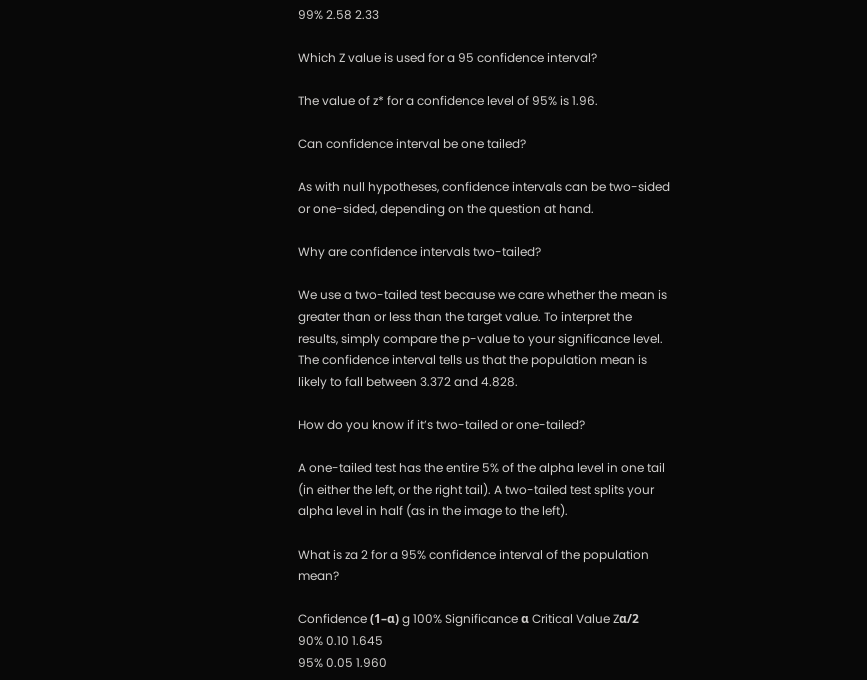99% 2.58 2.33

Which Z value is used for a 95 confidence interval?

The value of z* for a confidence level of 95% is 1.96.

Can confidence interval be one tailed?

As with null hypotheses, confidence intervals can be two-sided or one-sided, depending on the question at hand.

Why are confidence intervals two-tailed?

We use a two-tailed test because we care whether the mean is greater than or less than the target value. To interpret the results, simply compare the p-value to your significance level. The confidence interval tells us that the population mean is likely to fall between 3.372 and 4.828.

How do you know if it’s two-tailed or one-tailed?

A one-tailed test has the entire 5% of the alpha level in one tail (in either the left, or the right tail). A two-tailed test splits your alpha level in half (as in the image to the left).

What is za 2 for a 95% confidence interval of the population mean?

Confidence (1–α) g 100% Significance α Critical Value Zα/2
90% 0.10 1.645
95% 0.05 1.960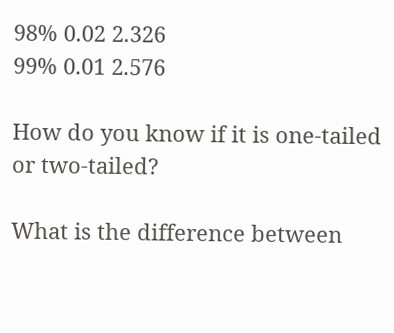98% 0.02 2.326
99% 0.01 2.576

How do you know if it is one-tailed or two-tailed?

What is the difference between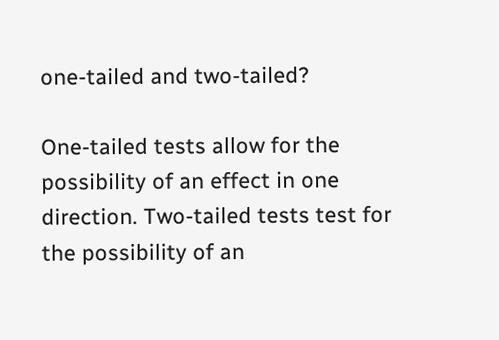one-tailed and two-tailed?

One-tailed tests allow for the possibility of an effect in one direction. Two-tailed tests test for the possibility of an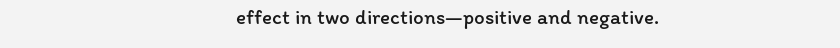effect in two directions—positive and negative.